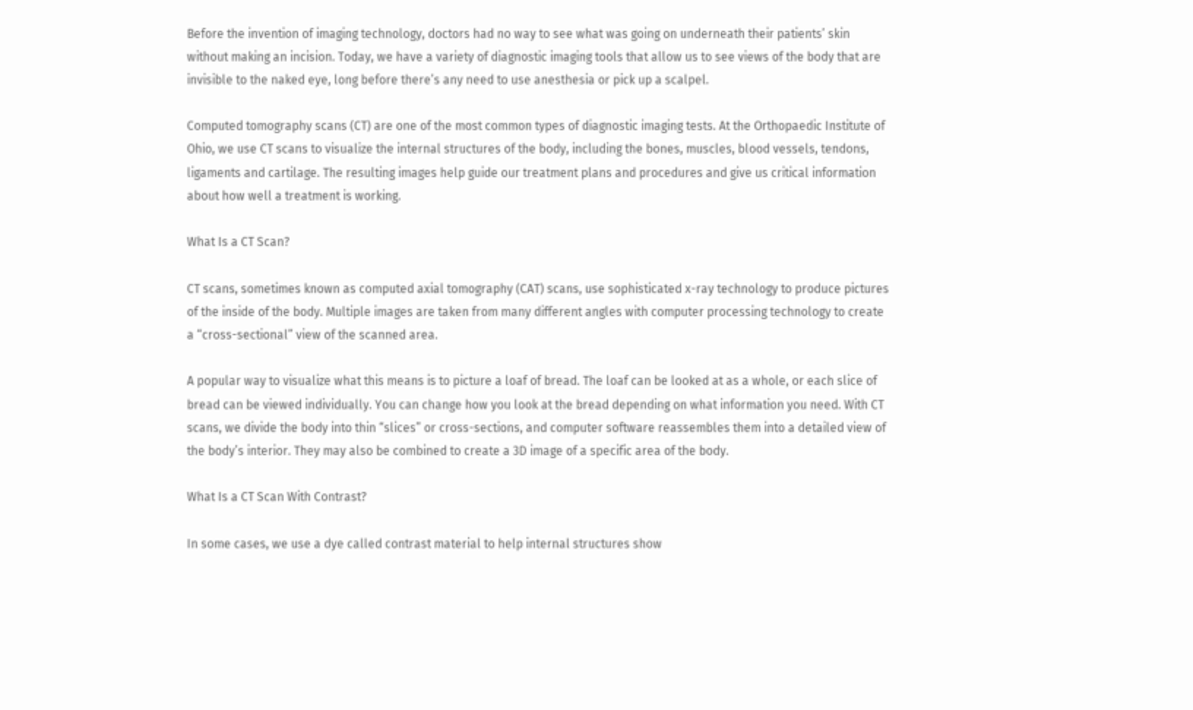Before the invention of imaging technology, doctors had no way to see what was going on underneath their patients’ skin without making an incision. Today, we have a variety of diagnostic imaging tools that allow us to see views of the body that are invisible to the naked eye, long before there’s any need to use anesthesia or pick up a scalpel.

Computed tomography scans (CT) are one of the most common types of diagnostic imaging tests. At the Orthopaedic Institute of Ohio, we use CT scans to visualize the internal structures of the body, including the bones, muscles, blood vessels, tendons, ligaments and cartilage. The resulting images help guide our treatment plans and procedures and give us critical information about how well a treatment is working.

What Is a CT Scan?

CT scans, sometimes known as computed axial tomography (CAT) scans, use sophisticated x-ray technology to produce pictures of the inside of the body. Multiple images are taken from many different angles with computer processing technology to create a “cross-sectional” view of the scanned area.

A popular way to visualize what this means is to picture a loaf of bread. The loaf can be looked at as a whole, or each slice of bread can be viewed individually. You can change how you look at the bread depending on what information you need. With CT scans, we divide the body into thin “slices” or cross-sections, and computer software reassembles them into a detailed view of the body’s interior. They may also be combined to create a 3D image of a specific area of the body.

What Is a CT Scan With Contrast?

In some cases, we use a dye called contrast material to help internal structures show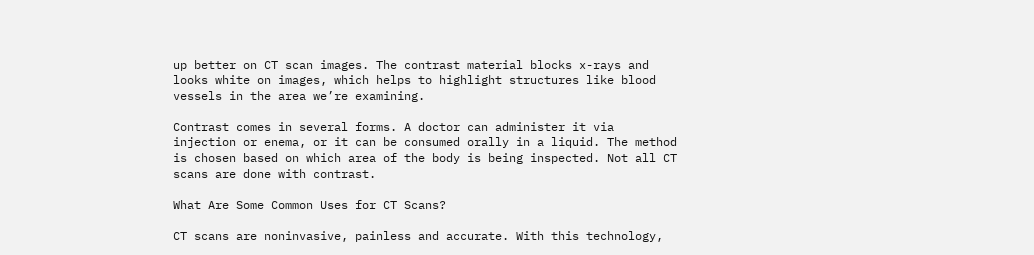up better on CT scan images. The contrast material blocks x-rays and looks white on images, which helps to highlight structures like blood vessels in the area we’re examining.

Contrast comes in several forms. A doctor can administer it via injection or enema, or it can be consumed orally in a liquid. The method is chosen based on which area of the body is being inspected. Not all CT scans are done with contrast.

What Are Some Common Uses for CT Scans?

CT scans are noninvasive, painless and accurate. With this technology,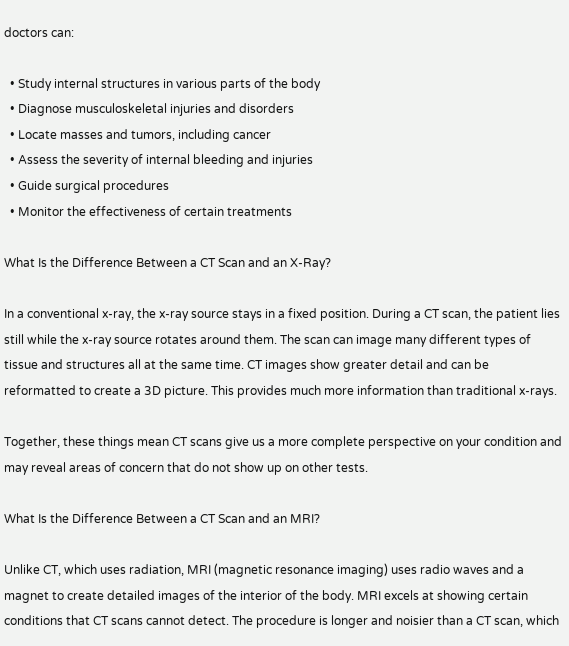doctors can:

  • Study internal structures in various parts of the body
  • Diagnose musculoskeletal injuries and disorders
  • Locate masses and tumors, including cancer
  • Assess the severity of internal bleeding and injuries
  • Guide surgical procedures
  • Monitor the effectiveness of certain treatments

What Is the Difference Between a CT Scan and an X-Ray?

In a conventional x-ray, the x-ray source stays in a fixed position. During a CT scan, the patient lies still while the x-ray source rotates around them. The scan can image many different types of tissue and structures all at the same time. CT images show greater detail and can be reformatted to create a 3D picture. This provides much more information than traditional x-rays.

Together, these things mean CT scans give us a more complete perspective on your condition and may reveal areas of concern that do not show up on other tests.

What Is the Difference Between a CT Scan and an MRI?

Unlike CT, which uses radiation, MRI (magnetic resonance imaging) uses radio waves and a magnet to create detailed images of the interior of the body. MRI excels at showing certain conditions that CT scans cannot detect. The procedure is longer and noisier than a CT scan, which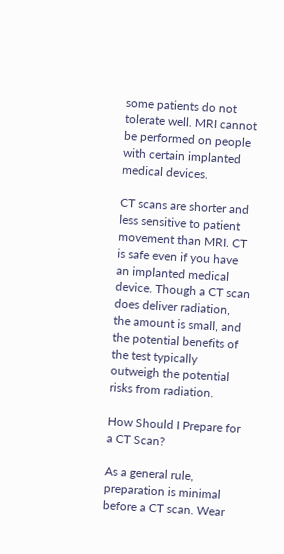some patients do not tolerate well. MRI cannot be performed on people with certain implanted medical devices.

CT scans are shorter and less sensitive to patient movement than MRI. CT is safe even if you have an implanted medical device. Though a CT scan does deliver radiation, the amount is small, and the potential benefits of the test typically outweigh the potential risks from radiation.

How Should I Prepare for a CT Scan?

As a general rule, preparation is minimal before a CT scan. Wear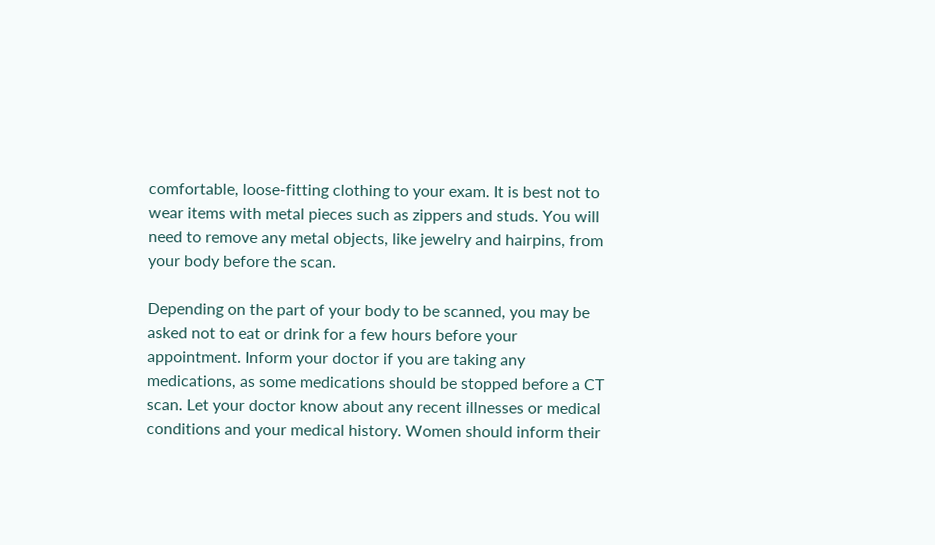comfortable, loose-fitting clothing to your exam. It is best not to wear items with metal pieces such as zippers and studs. You will need to remove any metal objects, like jewelry and hairpins, from your body before the scan.

Depending on the part of your body to be scanned, you may be asked not to eat or drink for a few hours before your appointment. Inform your doctor if you are taking any medications, as some medications should be stopped before a CT scan. Let your doctor know about any recent illnesses or medical conditions and your medical history. Women should inform their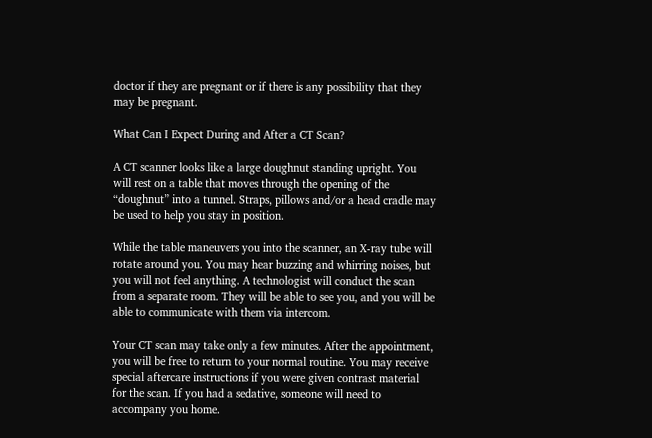doctor if they are pregnant or if there is any possibility that they may be pregnant.

What Can I Expect During and After a CT Scan?

A CT scanner looks like a large doughnut standing upright. You will rest on a table that moves through the opening of the “doughnut” into a tunnel. Straps, pillows and/or a head cradle may be used to help you stay in position.

While the table maneuvers you into the scanner, an X-ray tube will rotate around you. You may hear buzzing and whirring noises, but you will not feel anything. A technologist will conduct the scan from a separate room. They will be able to see you, and you will be able to communicate with them via intercom.

Your CT scan may take only a few minutes. After the appointment, you will be free to return to your normal routine. You may receive special aftercare instructions if you were given contrast material for the scan. If you had a sedative, someone will need to accompany you home.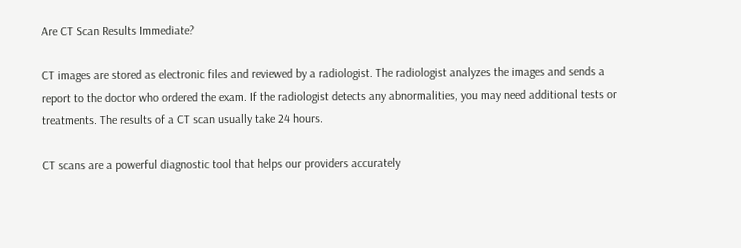Are CT Scan Results Immediate?

CT images are stored as electronic files and reviewed by a radiologist. The radiologist analyzes the images and sends a report to the doctor who ordered the exam. If the radiologist detects any abnormalities, you may need additional tests or treatments. The results of a CT scan usually take 24 hours.

CT scans are a powerful diagnostic tool that helps our providers accurately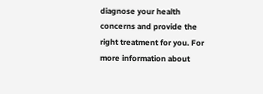diagnose your health concerns and provide the right treatment for you. For more information about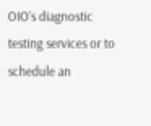OIO’s diagnostic testing services or to schedule an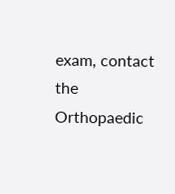exam, contact the Orthopaedic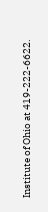Institute of Ohio at 419-222-6622.